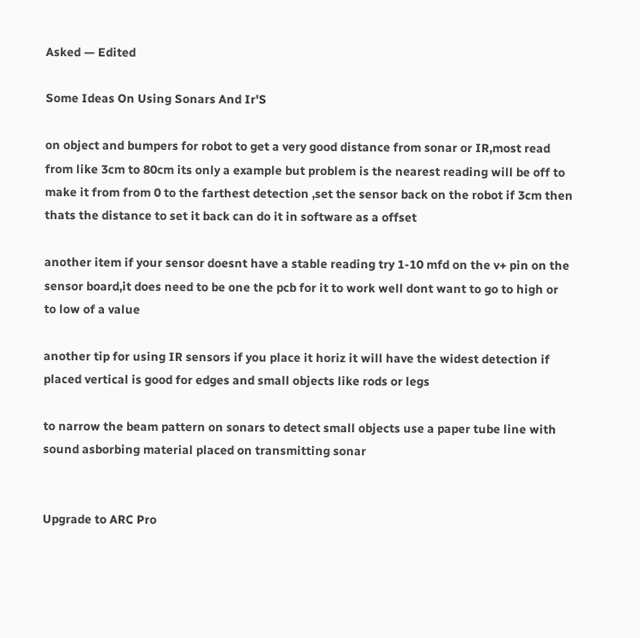Asked — Edited

Some Ideas On Using Sonars And Ir'S

on object and bumpers for robot to get a very good distance from sonar or IR,most read from like 3cm to 80cm its only a example but problem is the nearest reading will be off to make it from from 0 to the farthest detection ,set the sensor back on the robot if 3cm then thats the distance to set it back can do it in software as a offset

another item if your sensor doesnt have a stable reading try 1-10 mfd on the v+ pin on the sensor board,it does need to be one the pcb for it to work well dont want to go to high or to low of a value

another tip for using IR sensors if you place it horiz it will have the widest detection if placed vertical is good for edges and small objects like rods or legs

to narrow the beam pattern on sonars to detect small objects use a paper tube line with sound asborbing material placed on transmitting sonar


Upgrade to ARC Pro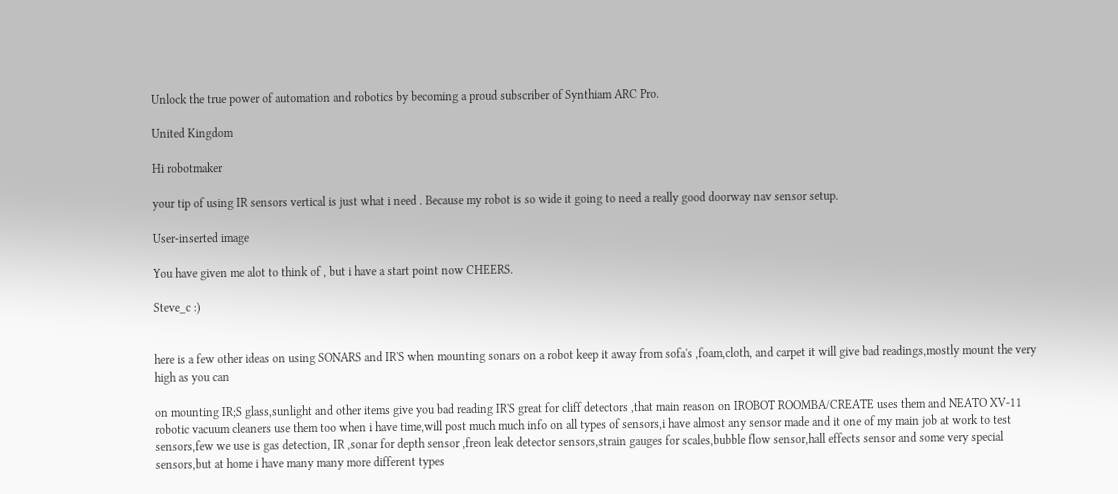Unlock the true power of automation and robotics by becoming a proud subscriber of Synthiam ARC Pro.

United Kingdom

Hi robotmaker

your tip of using IR sensors vertical is just what i need . Because my robot is so wide it going to need a really good doorway nav sensor setup.

User-inserted image

You have given me alot to think of , but i have a start point now CHEERS.

Steve_c :)


here is a few other ideas on using SONARS and IR'S when mounting sonars on a robot keep it away from sofa's ,foam,cloth, and carpet it will give bad readings,mostly mount the very high as you can

on mounting IR;S glass,sunlight and other items give you bad reading IR'S great for cliff detectors ,that main reason on IROBOT ROOMBA/CREATE uses them and NEATO XV-11 robotic vacuum cleaners use them too when i have time,will post much much info on all types of sensors,i have almost any sensor made and it one of my main job at work to test sensors,few we use is gas detection, IR ,sonar for depth sensor ,freon leak detector sensors,strain gauges for scales,bubble flow sensor,hall effects sensor and some very special sensors,but at home i have many many more different types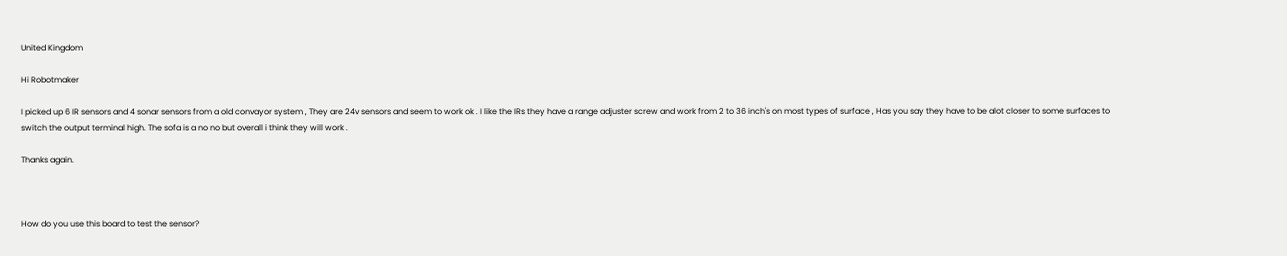United Kingdom

Hi Robotmaker

I picked up 6 IR sensors and 4 sonar sensors from a old convayor system , They are 24v sensors and seem to work ok . I like the IRs they have a range adjuster screw and work from 2 to 36 inch's on most types of surface , Has you say they have to be alot closer to some surfaces to switch the output terminal high. The sofa is a no no but overall i think they will work .

Thanks again.



How do you use this board to test the sensor?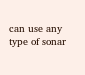can use any type of sonar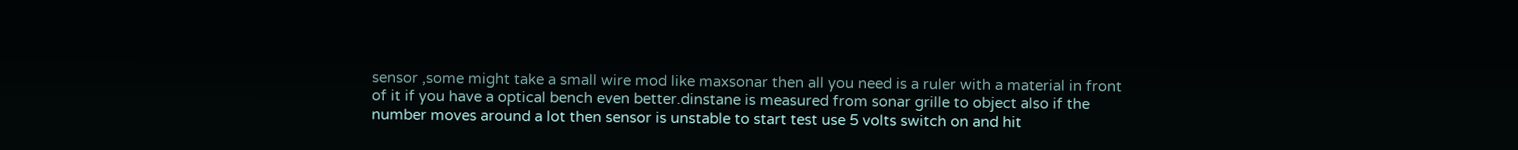sensor ,some might take a small wire mod like maxsonar then all you need is a ruler with a material in front of it if you have a optical bench even better.dinstane is measured from sonar grille to object also if the number moves around a lot then sensor is unstable to start test use 5 volts switch on and hit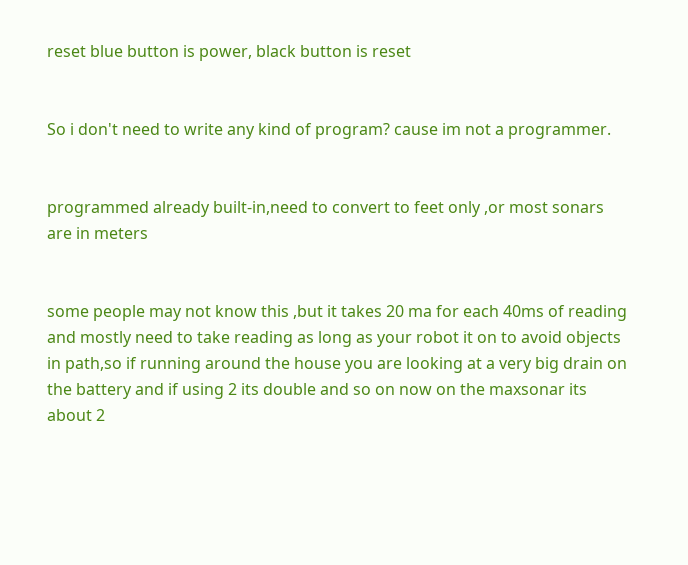reset blue button is power, black button is reset


So i don't need to write any kind of program? cause im not a programmer.


programmed already built-in,need to convert to feet only ,or most sonars are in meters


some people may not know this ,but it takes 20 ma for each 40ms of reading and mostly need to take reading as long as your robot it on to avoid objects in path,so if running around the house you are looking at a very big drain on the battery and if using 2 its double and so on now on the maxsonar its about 2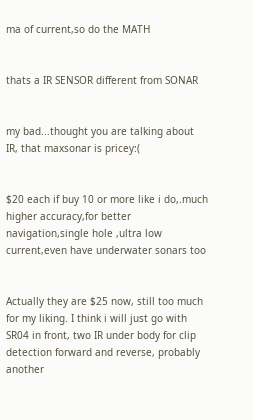ma of current,so do the MATH


thats a IR SENSOR different from SONAR


my bad...thought you are talking about IR, that maxsonar is pricey:(


$20 each if buy 10 or more like i do,.much higher accuracy,for better navigation,single hole ,ultra low current,even have underwater sonars too


Actually they are $25 now, still too much for my liking. I think i will just go with SR04 in front, two IR under body for clip detection forward and reverse, probably another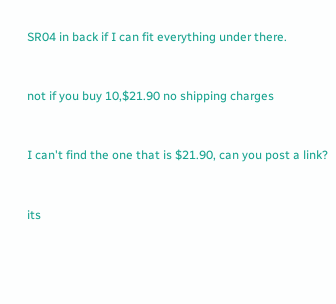SR04 in back if I can fit everything under there.


not if you buy 10,$21.90 no shipping charges


I can't find the one that is $21.90, can you post a link?


its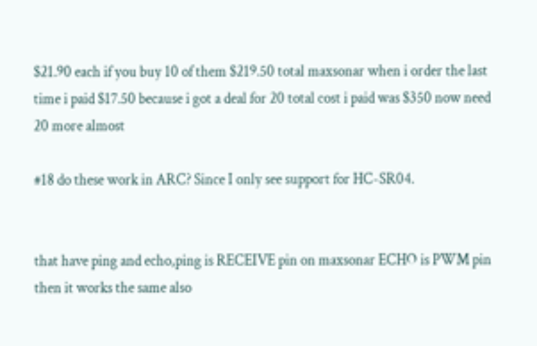$21.90 each if you buy 10 of them $219.50 total maxsonar when i order the last time i paid $17.50 because i got a deal for 20 total cost i paid was $350 now need 20 more almost

#18 do these work in ARC? Since I only see support for HC-SR04.


that have ping and echo,ping is RECEIVE pin on maxsonar ECHO is PWM pin then it works the same also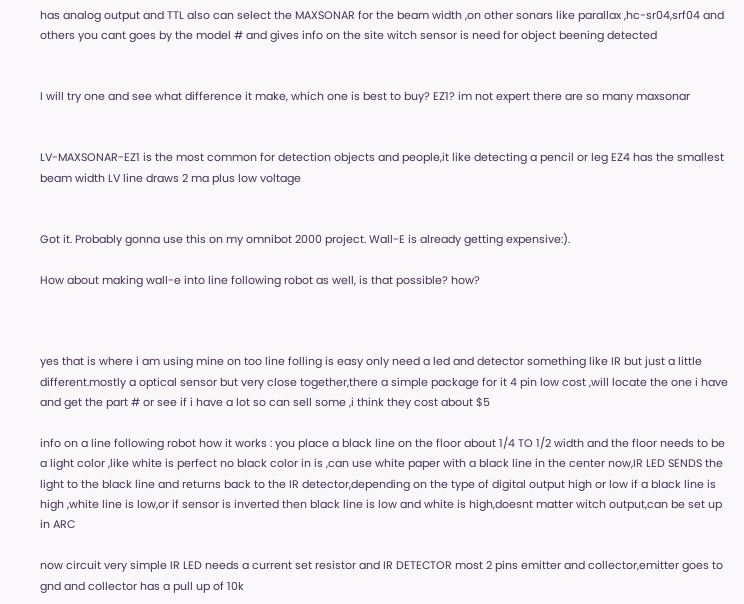has analog output and TTL also can select the MAXSONAR for the beam width ,on other sonars like parallax ,hc-sr04,srf04 and others you cant goes by the model # and gives info on the site witch sensor is need for object beening detected


I will try one and see what difference it make, which one is best to buy? EZ1? im not expert there are so many maxsonar


LV-MAXSONAR-EZ1 is the most common for detection objects and people,it like detecting a pencil or leg EZ4 has the smallest beam width LV line draws 2 ma plus low voltage


Got it. Probably gonna use this on my omnibot 2000 project. Wall-E is already getting expensive:).

How about making wall-e into line following robot as well, is that possible? how?



yes that is where i am using mine on too line folling is easy only need a led and detector something like IR but just a little different.mostly a optical sensor but very close together,there a simple package for it 4 pin low cost ,will locate the one i have and get the part # or see if i have a lot so can sell some ,i think they cost about $5

info on a line following robot how it works : you place a black line on the floor about 1/4 TO 1/2 width and the floor needs to be a light color ,like white is perfect no black color in is ,can use white paper with a black line in the center now,IR LED SENDS the light to the black line and returns back to the IR detector,depending on the type of digital output high or low if a black line is high ,white line is low,or if sensor is inverted then black line is low and white is high,doesnt matter witch output,can be set up in ARC

now circuit very simple IR LED needs a current set resistor and IR DETECTOR most 2 pins emitter and collector,emitter goes to gnd and collector has a pull up of 10k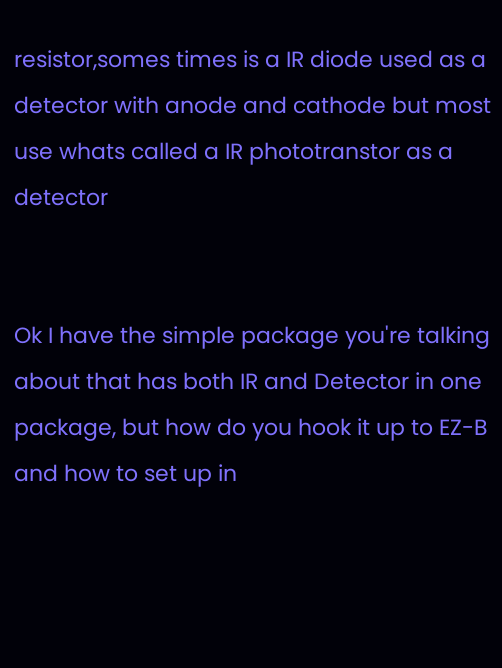resistor,somes times is a IR diode used as a detector with anode and cathode but most use whats called a IR phototranstor as a detector


Ok I have the simple package you're talking about that has both IR and Detector in one package, but how do you hook it up to EZ-B and how to set up in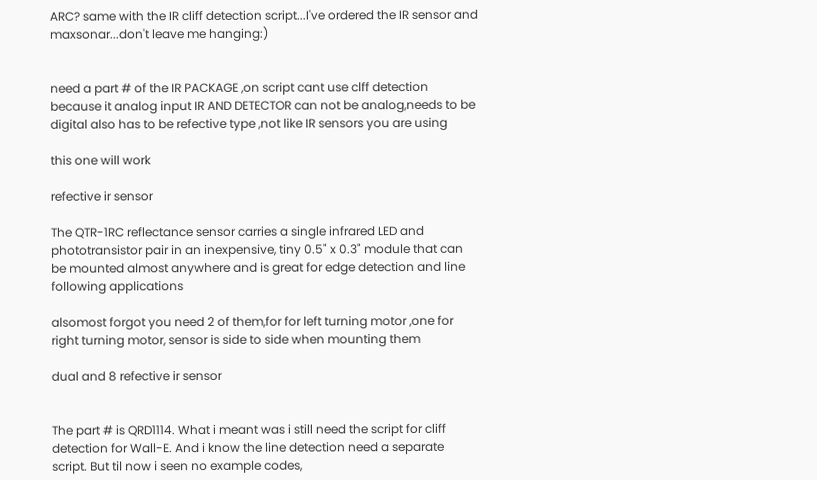ARC? same with the IR cliff detection script...I've ordered the IR sensor and maxsonar...don't leave me hanging:)


need a part # of the IR PACKAGE ,on script cant use clff detection because it analog input IR AND DETECTOR can not be analog,needs to be digital also has to be refective type ,not like IR sensors you are using

this one will work

refective ir sensor

The QTR-1RC reflectance sensor carries a single infrared LED and phototransistor pair in an inexpensive, tiny 0.5" x 0.3" module that can be mounted almost anywhere and is great for edge detection and line following applications

alsomost forgot you need 2 of them,for for left turning motor ,one for right turning motor, sensor is side to side when mounting them

dual and 8 refective ir sensor


The part # is QRD1114. What i meant was i still need the script for cliff detection for Wall-E. And i know the line detection need a separate script. But til now i seen no example codes,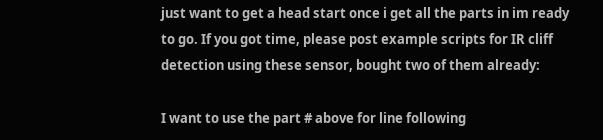just want to get a head start once i get all the parts in im ready to go. If you got time, please post example scripts for IR cliff detection using these sensor, bought two of them already:

I want to use the part # above for line following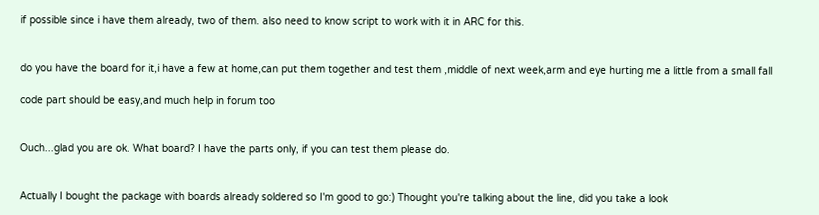if possible since i have them already, two of them. also need to know script to work with it in ARC for this.


do you have the board for it,i have a few at home,can put them together and test them ,middle of next week,arm and eye hurting me a little from a small fall

code part should be easy,and much help in forum too


Ouch...glad you are ok. What board? I have the parts only, if you can test them please do.


Actually I bought the package with boards already soldered so I'm good to go:) Thought you're talking about the line, did you take a look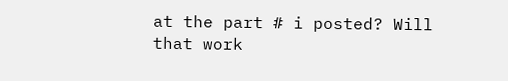at the part # i posted? Will that work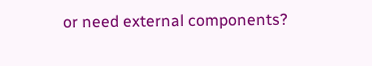or need external components?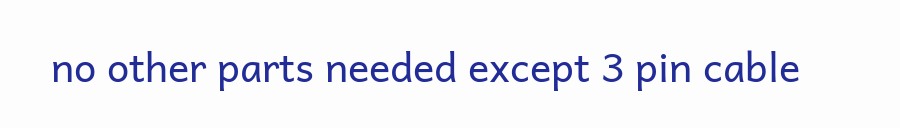no other parts needed except 3 pin cable